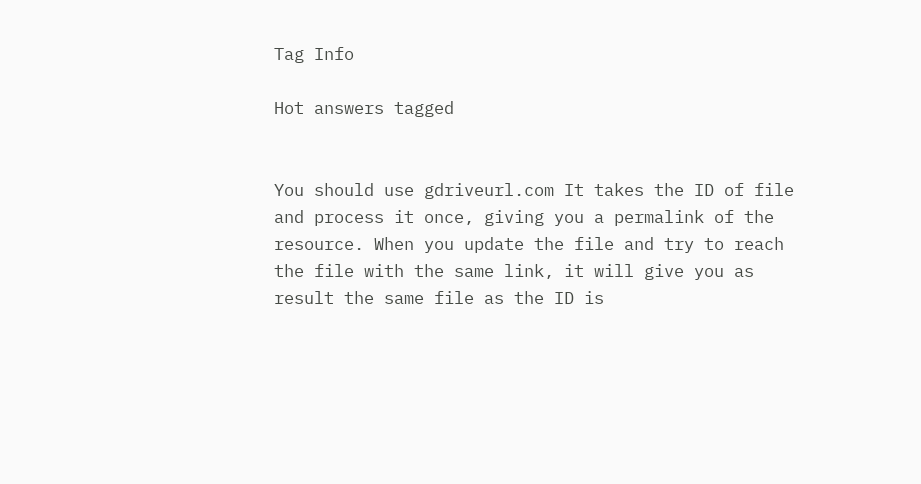Tag Info

Hot answers tagged


You should use gdriveurl.com It takes the ID of file and process it once, giving you a permalink of the resource. When you update the file and try to reach the file with the same link, it will give you as result the same file as the ID is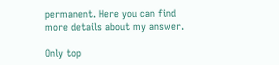permanent. Here you can find more details about my answer.

Only top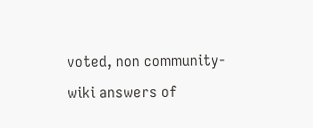voted, non community-wiki answers of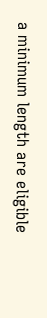a minimum length are eligible